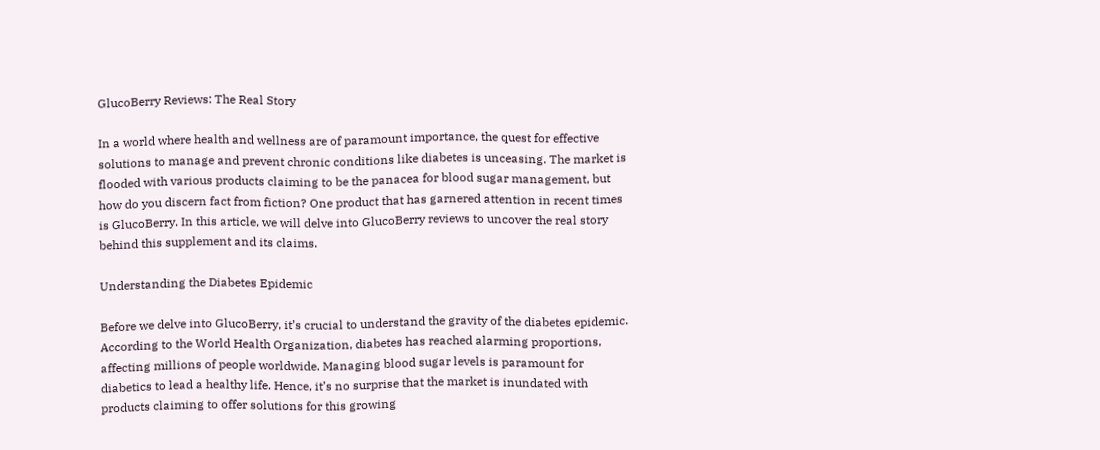GlucoBerry Reviews: The Real Story

In a world where health and wellness are of paramount importance, the quest for effective solutions to manage and prevent chronic conditions like diabetes is unceasing. The market is flooded with various products claiming to be the panacea for blood sugar management, but how do you discern fact from fiction? One product that has garnered attention in recent times is GlucoBerry. In this article, we will delve into GlucoBerry reviews to uncover the real story behind this supplement and its claims.

Understanding the Diabetes Epidemic

Before we delve into GlucoBerry, it’s crucial to understand the gravity of the diabetes epidemic. According to the World Health Organization, diabetes has reached alarming proportions, affecting millions of people worldwide. Managing blood sugar levels is paramount for diabetics to lead a healthy life. Hence, it’s no surprise that the market is inundated with products claiming to offer solutions for this growing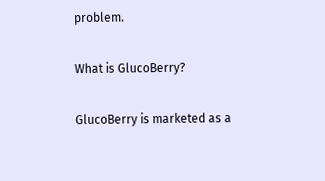problem.

What is GlucoBerry?

GlucoBerry is marketed as a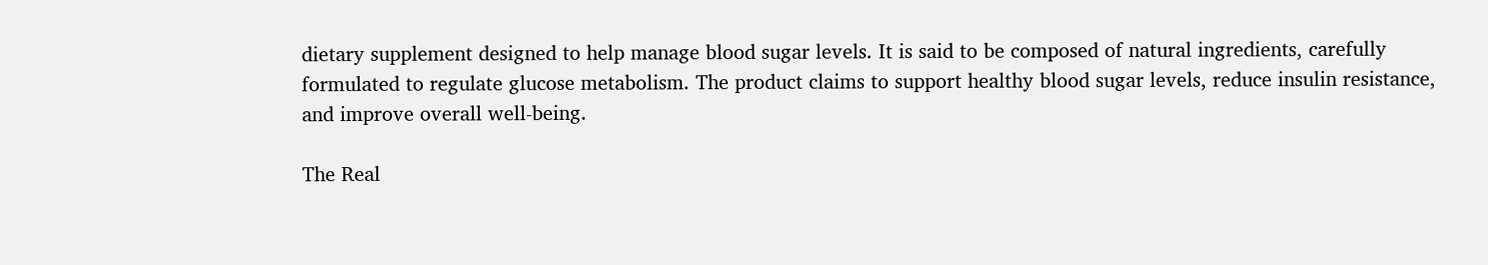dietary supplement designed to help manage blood sugar levels. It is said to be composed of natural ingredients, carefully formulated to regulate glucose metabolism. The product claims to support healthy blood sugar levels, reduce insulin resistance, and improve overall well-being.

The Real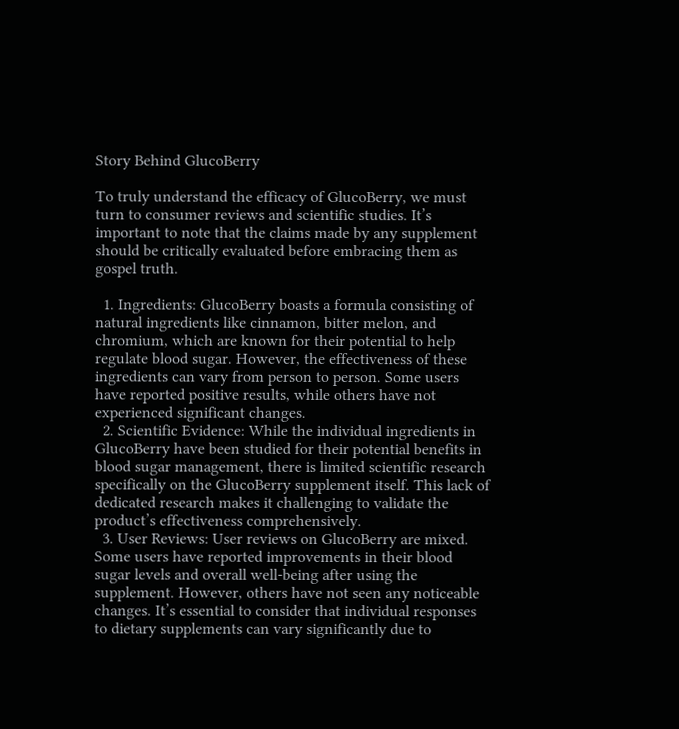Story Behind GlucoBerry

To truly understand the efficacy of GlucoBerry, we must turn to consumer reviews and scientific studies. It’s important to note that the claims made by any supplement should be critically evaluated before embracing them as gospel truth.

  1. Ingredients: GlucoBerry boasts a formula consisting of natural ingredients like cinnamon, bitter melon, and chromium, which are known for their potential to help regulate blood sugar. However, the effectiveness of these ingredients can vary from person to person. Some users have reported positive results, while others have not experienced significant changes.
  2. Scientific Evidence: While the individual ingredients in GlucoBerry have been studied for their potential benefits in blood sugar management, there is limited scientific research specifically on the GlucoBerry supplement itself. This lack of dedicated research makes it challenging to validate the product’s effectiveness comprehensively.
  3. User Reviews: User reviews on GlucoBerry are mixed. Some users have reported improvements in their blood sugar levels and overall well-being after using the supplement. However, others have not seen any noticeable changes. It’s essential to consider that individual responses to dietary supplements can vary significantly due to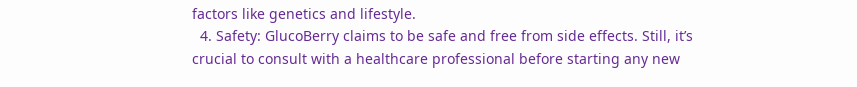factors like genetics and lifestyle.
  4. Safety: GlucoBerry claims to be safe and free from side effects. Still, it’s crucial to consult with a healthcare professional before starting any new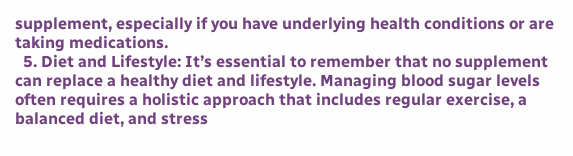supplement, especially if you have underlying health conditions or are taking medications.
  5. Diet and Lifestyle: It’s essential to remember that no supplement can replace a healthy diet and lifestyle. Managing blood sugar levels often requires a holistic approach that includes regular exercise, a balanced diet, and stress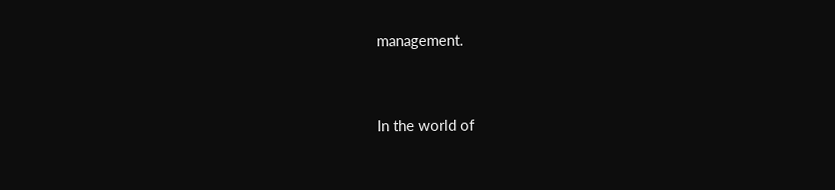management.


In the world of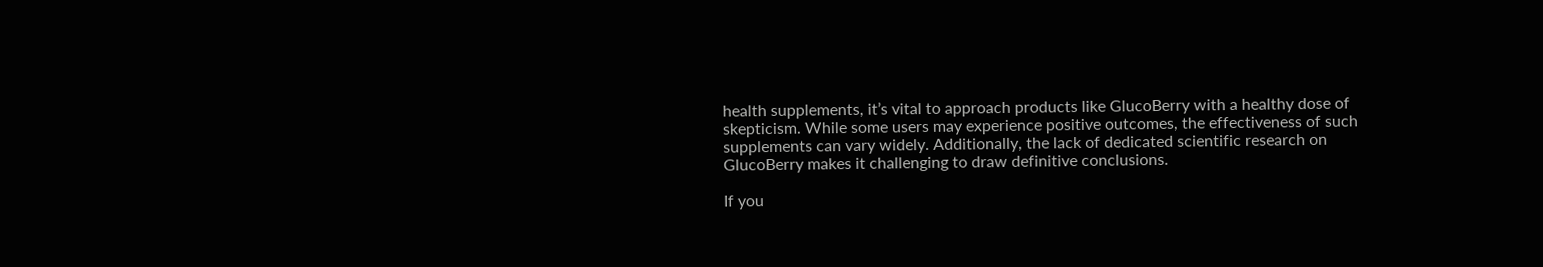health supplements, it’s vital to approach products like GlucoBerry with a healthy dose of skepticism. While some users may experience positive outcomes, the effectiveness of such supplements can vary widely. Additionally, the lack of dedicated scientific research on GlucoBerry makes it challenging to draw definitive conclusions.

If you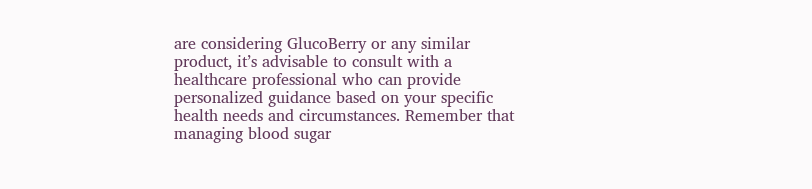are considering GlucoBerry or any similar product, it’s advisable to consult with a healthcare professional who can provide personalized guidance based on your specific health needs and circumstances. Remember that managing blood sugar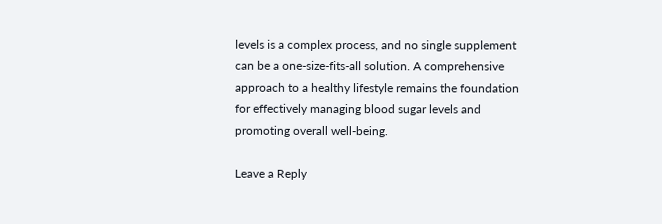levels is a complex process, and no single supplement can be a one-size-fits-all solution. A comprehensive approach to a healthy lifestyle remains the foundation for effectively managing blood sugar levels and promoting overall well-being.

Leave a Reply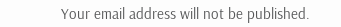Your email address will not be published.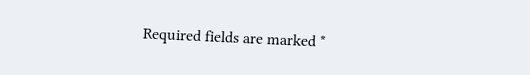Required fields are marked *